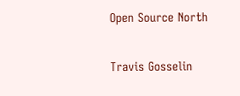Open Source North

Travis Gosselin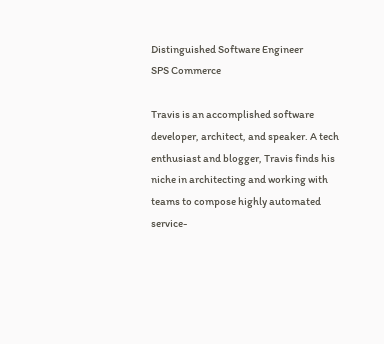Distinguished Software Engineer
SPS Commerce

Travis is an accomplished software developer, architect, and speaker. A tech enthusiast and blogger, Travis finds his niche in architecting and working with teams to compose highly automated service-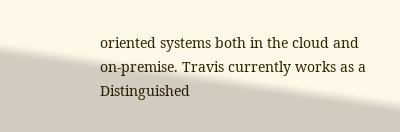oriented systems both in the cloud and on-premise. Travis currently works as a Distinguished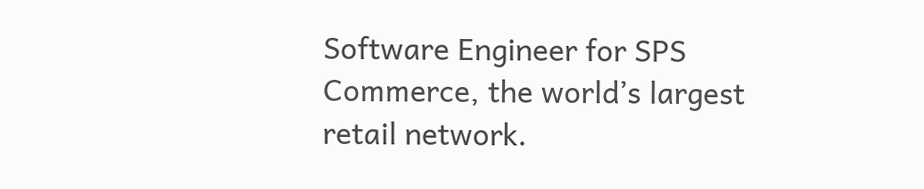Software Engineer for SPS Commerce, the world’s largest retail network.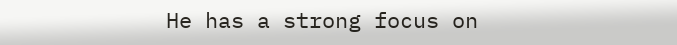He has a strong focus on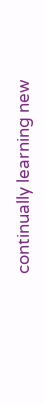continually learning new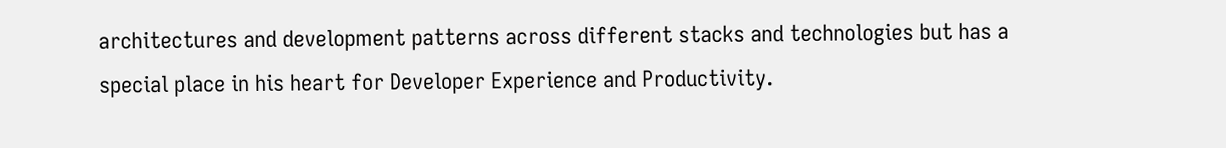architectures and development patterns across different stacks and technologies but has a special place in his heart for Developer Experience and Productivity.